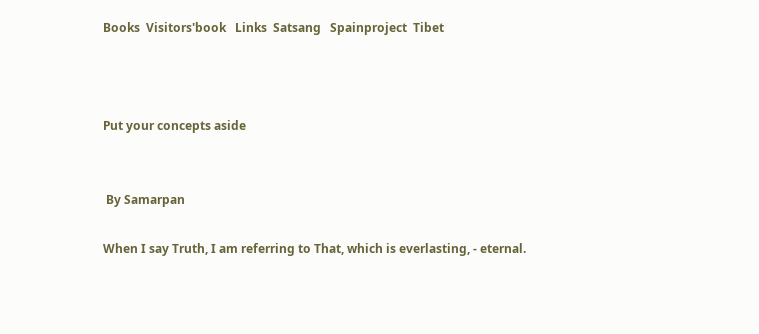Books  Visitors'book   Links  Satsang   Spainproject  Tibet



Put your concepts aside


 By Samarpan

When I say Truth, I am referring to That, which is everlasting, - eternal.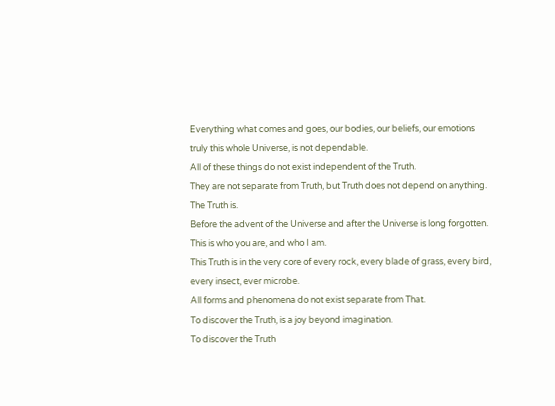Everything what comes and goes, our bodies, our beliefs, our emotions
truly this whole Universe, is not dependable.
All of these things do not exist independent of the Truth.
They are not separate from Truth, but Truth does not depend on anything.
The Truth is.
Before the advent of the Universe and after the Universe is long forgotten.
This is who you are, and who I am.
This Truth is in the very core of every rock, every blade of grass, every bird,
every insect, ever microbe.
All forms and phenomena do not exist separate from That.
To discover the Truth, is a joy beyond imagination.
To discover the Truth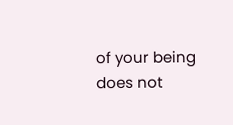of your being does not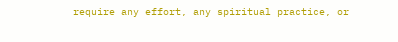require any effort, any spiritual practice, or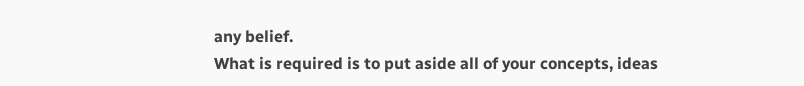any belief.
What is required is to put aside all of your concepts, ideas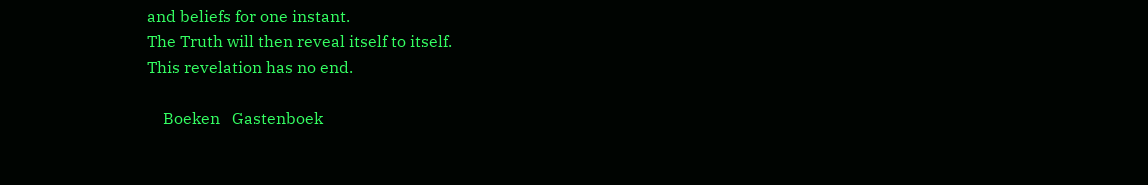and beliefs for one instant.
The Truth will then reveal itself to itself.
This revelation has no end.

    Boeken   Gastenboek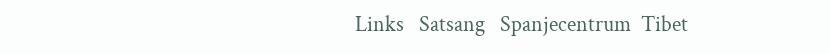Links   Satsang   Spanjecentrum  Tibet